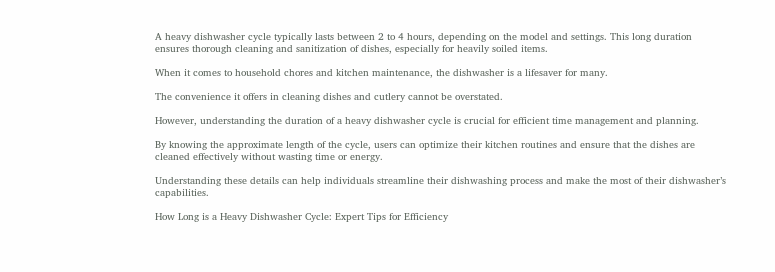A heavy dishwasher cycle typically lasts between 2 to 4 hours, depending on the model and settings. This long duration ensures thorough cleaning and sanitization of dishes, especially for heavily soiled items.

When it comes to household chores and kitchen maintenance, the dishwasher is a lifesaver for many.

The convenience it offers in cleaning dishes and cutlery cannot be overstated.

However, understanding the duration of a heavy dishwasher cycle is crucial for efficient time management and planning.

By knowing the approximate length of the cycle, users can optimize their kitchen routines and ensure that the dishes are cleaned effectively without wasting time or energy.

Understanding these details can help individuals streamline their dishwashing process and make the most of their dishwasher’s capabilities.

How Long is a Heavy Dishwasher Cycle: Expert Tips for Efficiency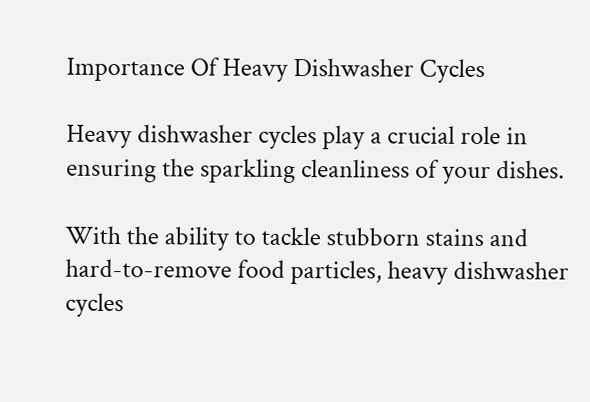Importance Of Heavy Dishwasher Cycles

Heavy dishwasher cycles play a crucial role in ensuring the sparkling cleanliness of your dishes.

With the ability to tackle stubborn stains and hard-to-remove food particles, heavy dishwasher cycles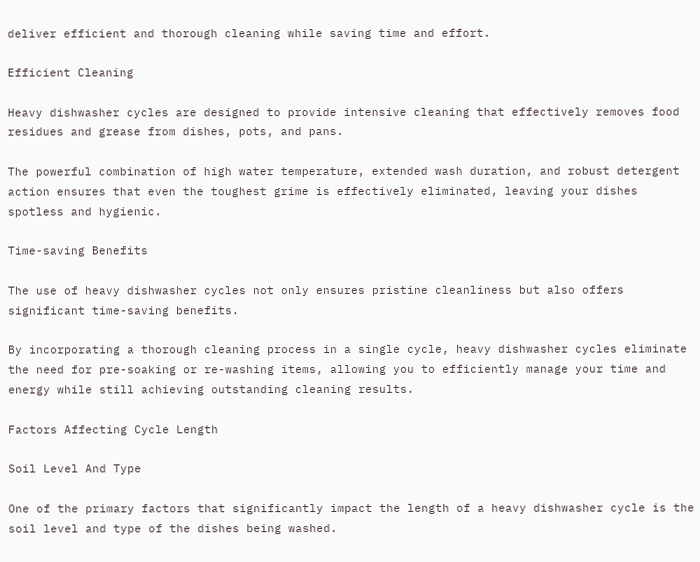deliver efficient and thorough cleaning while saving time and effort.

Efficient Cleaning

Heavy dishwasher cycles are designed to provide intensive cleaning that effectively removes food residues and grease from dishes, pots, and pans.

The powerful combination of high water temperature, extended wash duration, and robust detergent action ensures that even the toughest grime is effectively eliminated, leaving your dishes spotless and hygienic.

Time-saving Benefits

The use of heavy dishwasher cycles not only ensures pristine cleanliness but also offers significant time-saving benefits.

By incorporating a thorough cleaning process in a single cycle, heavy dishwasher cycles eliminate the need for pre-soaking or re-washing items, allowing you to efficiently manage your time and energy while still achieving outstanding cleaning results.

Factors Affecting Cycle Length

Soil Level And Type

One of the primary factors that significantly impact the length of a heavy dishwasher cycle is the soil level and type of the dishes being washed.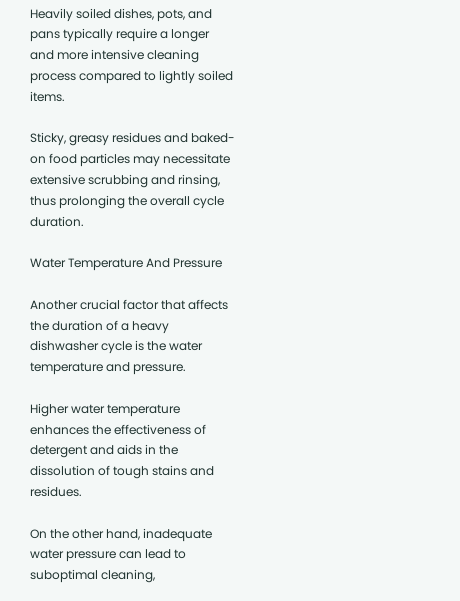Heavily soiled dishes, pots, and pans typically require a longer and more intensive cleaning process compared to lightly soiled items.

Sticky, greasy residues and baked-on food particles may necessitate extensive scrubbing and rinsing, thus prolonging the overall cycle duration.

Water Temperature And Pressure

Another crucial factor that affects the duration of a heavy dishwasher cycle is the water temperature and pressure.

Higher water temperature enhances the effectiveness of detergent and aids in the dissolution of tough stains and residues.

On the other hand, inadequate water pressure can lead to suboptimal cleaning,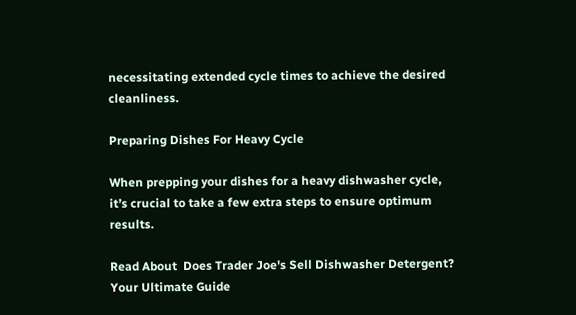necessitating extended cycle times to achieve the desired cleanliness.

Preparing Dishes For Heavy Cycle

When prepping your dishes for a heavy dishwasher cycle, it’s crucial to take a few extra steps to ensure optimum results.

Read About  Does Trader Joe's Sell Dishwasher Detergent? Your Ultimate Guide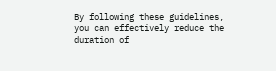By following these guidelines, you can effectively reduce the duration of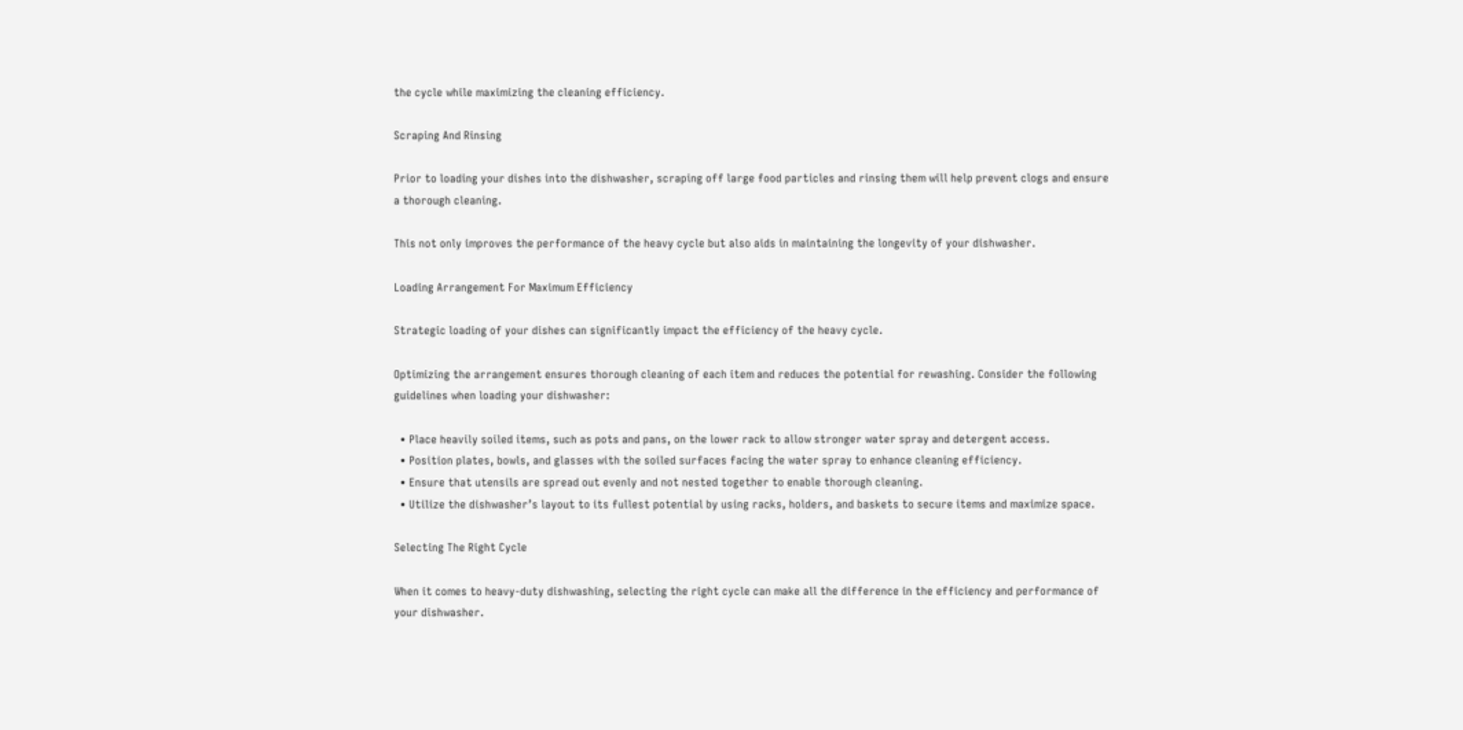the cycle while maximizing the cleaning efficiency.

Scraping And Rinsing

Prior to loading your dishes into the dishwasher, scraping off large food particles and rinsing them will help prevent clogs and ensure a thorough cleaning.

This not only improves the performance of the heavy cycle but also aids in maintaining the longevity of your dishwasher.

Loading Arrangement For Maximum Efficiency

Strategic loading of your dishes can significantly impact the efficiency of the heavy cycle.

Optimizing the arrangement ensures thorough cleaning of each item and reduces the potential for rewashing. Consider the following guidelines when loading your dishwasher:

  • Place heavily soiled items, such as pots and pans, on the lower rack to allow stronger water spray and detergent access.
  • Position plates, bowls, and glasses with the soiled surfaces facing the water spray to enhance cleaning efficiency.
  • Ensure that utensils are spread out evenly and not nested together to enable thorough cleaning.
  • Utilize the dishwasher’s layout to its fullest potential by using racks, holders, and baskets to secure items and maximize space.

Selecting The Right Cycle

When it comes to heavy-duty dishwashing, selecting the right cycle can make all the difference in the efficiency and performance of your dishwasher.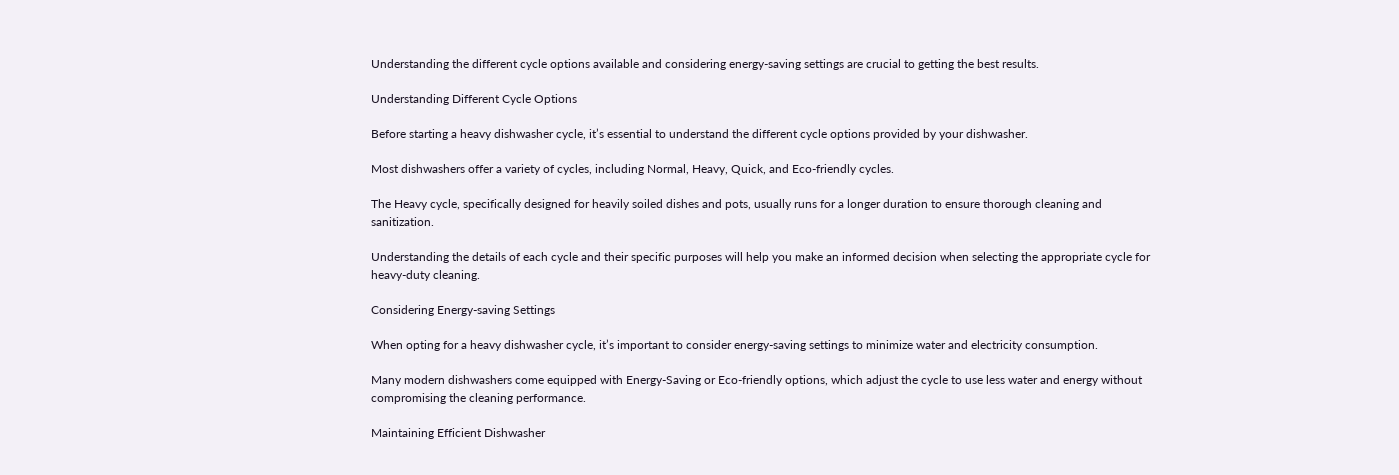Understanding the different cycle options available and considering energy-saving settings are crucial to getting the best results.

Understanding Different Cycle Options

Before starting a heavy dishwasher cycle, it’s essential to understand the different cycle options provided by your dishwasher.

Most dishwashers offer a variety of cycles, including Normal, Heavy, Quick, and Eco-friendly cycles.

The Heavy cycle, specifically designed for heavily soiled dishes and pots, usually runs for a longer duration to ensure thorough cleaning and sanitization.

Understanding the details of each cycle and their specific purposes will help you make an informed decision when selecting the appropriate cycle for heavy-duty cleaning.

Considering Energy-saving Settings

When opting for a heavy dishwasher cycle, it’s important to consider energy-saving settings to minimize water and electricity consumption.

Many modern dishwashers come equipped with Energy-Saving or Eco-friendly options, which adjust the cycle to use less water and energy without compromising the cleaning performance.

Maintaining Efficient Dishwasher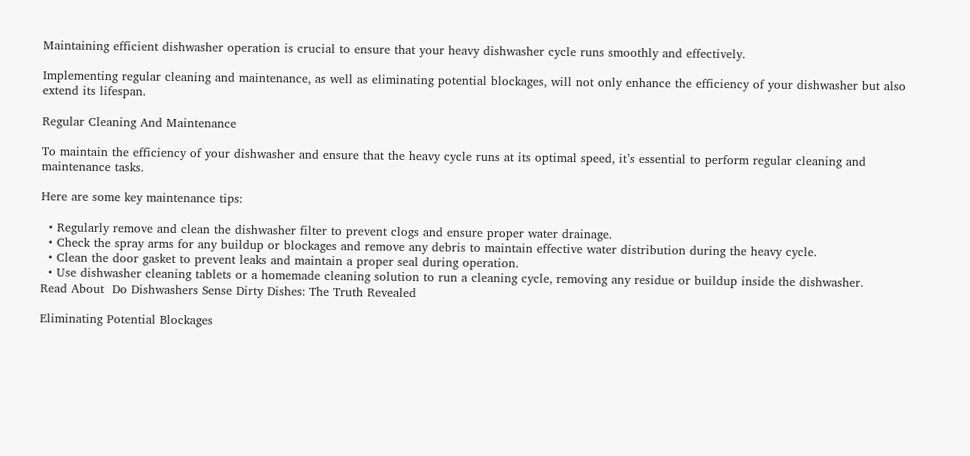Maintaining efficient dishwasher operation is crucial to ensure that your heavy dishwasher cycle runs smoothly and effectively.

Implementing regular cleaning and maintenance, as well as eliminating potential blockages, will not only enhance the efficiency of your dishwasher but also extend its lifespan.

Regular Cleaning And Maintenance

To maintain the efficiency of your dishwasher and ensure that the heavy cycle runs at its optimal speed, it’s essential to perform regular cleaning and maintenance tasks.

Here are some key maintenance tips:

  • Regularly remove and clean the dishwasher filter to prevent clogs and ensure proper water drainage.
  • Check the spray arms for any buildup or blockages and remove any debris to maintain effective water distribution during the heavy cycle.
  • Clean the door gasket to prevent leaks and maintain a proper seal during operation.
  • Use dishwasher cleaning tablets or a homemade cleaning solution to run a cleaning cycle, removing any residue or buildup inside the dishwasher.
Read About  Do Dishwashers Sense Dirty Dishes: The Truth Revealed

Eliminating Potential Blockages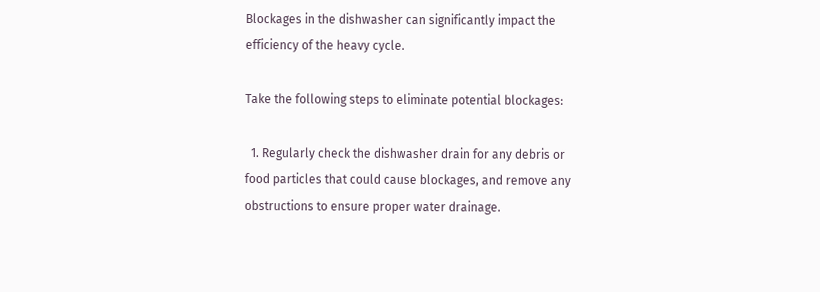Blockages in the dishwasher can significantly impact the efficiency of the heavy cycle.

Take the following steps to eliminate potential blockages:

  1. Regularly check the dishwasher drain for any debris or food particles that could cause blockages, and remove any obstructions to ensure proper water drainage.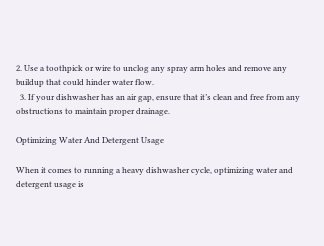2. Use a toothpick or wire to unclog any spray arm holes and remove any buildup that could hinder water flow.
  3. If your dishwasher has an air gap, ensure that it’s clean and free from any obstructions to maintain proper drainage.

Optimizing Water And Detergent Usage

When it comes to running a heavy dishwasher cycle, optimizing water and detergent usage is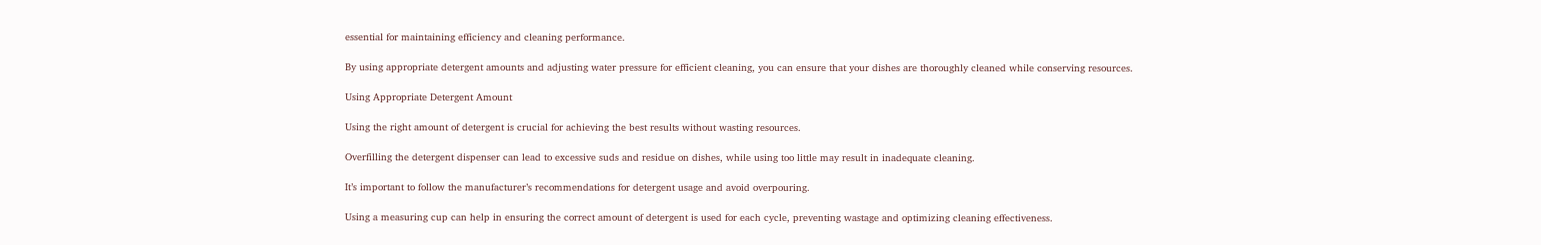essential for maintaining efficiency and cleaning performance.

By using appropriate detergent amounts and adjusting water pressure for efficient cleaning, you can ensure that your dishes are thoroughly cleaned while conserving resources.

Using Appropriate Detergent Amount

Using the right amount of detergent is crucial for achieving the best results without wasting resources.

Overfilling the detergent dispenser can lead to excessive suds and residue on dishes, while using too little may result in inadequate cleaning.

It’s important to follow the manufacturer’s recommendations for detergent usage and avoid overpouring.

Using a measuring cup can help in ensuring the correct amount of detergent is used for each cycle, preventing wastage and optimizing cleaning effectiveness.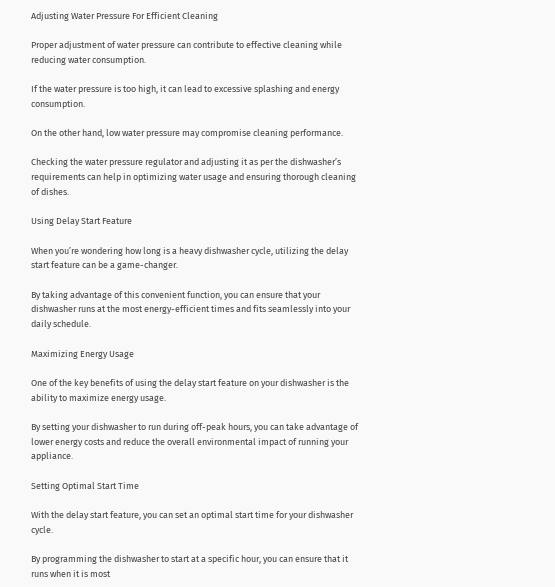Adjusting Water Pressure For Efficient Cleaning

Proper adjustment of water pressure can contribute to effective cleaning while reducing water consumption.

If the water pressure is too high, it can lead to excessive splashing and energy consumption.

On the other hand, low water pressure may compromise cleaning performance.

Checking the water pressure regulator and adjusting it as per the dishwasher’s requirements can help in optimizing water usage and ensuring thorough cleaning of dishes.

Using Delay Start Feature

When you’re wondering how long is a heavy dishwasher cycle, utilizing the delay start feature can be a game-changer.

By taking advantage of this convenient function, you can ensure that your dishwasher runs at the most energy-efficient times and fits seamlessly into your daily schedule.

Maximizing Energy Usage

One of the key benefits of using the delay start feature on your dishwasher is the ability to maximize energy usage.

By setting your dishwasher to run during off-peak hours, you can take advantage of lower energy costs and reduce the overall environmental impact of running your appliance.

Setting Optimal Start Time

With the delay start feature, you can set an optimal start time for your dishwasher cycle.

By programming the dishwasher to start at a specific hour, you can ensure that it runs when it is most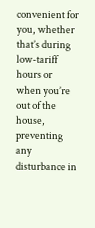convenient for you, whether that’s during low-tariff hours or when you’re out of the house, preventing any disturbance in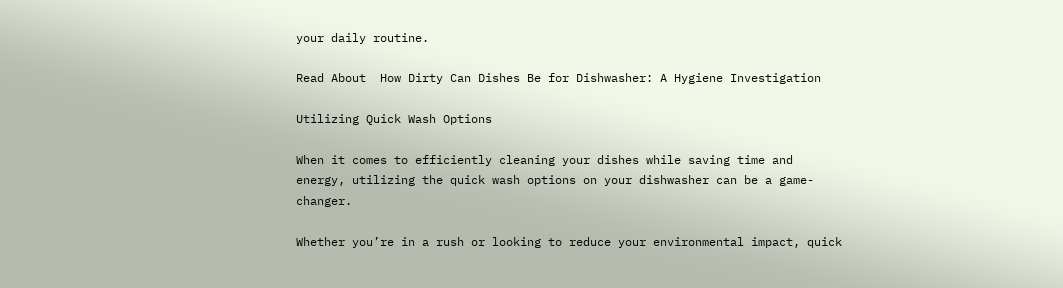your daily routine.

Read About  How Dirty Can Dishes Be for Dishwasher: A Hygiene Investigation

Utilizing Quick Wash Options

When it comes to efficiently cleaning your dishes while saving time and energy, utilizing the quick wash options on your dishwasher can be a game-changer.

Whether you’re in a rush or looking to reduce your environmental impact, quick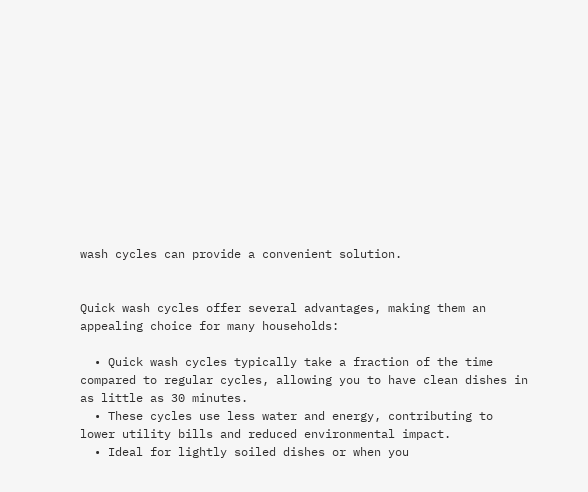wash cycles can provide a convenient solution.


Quick wash cycles offer several advantages, making them an appealing choice for many households:

  • Quick wash cycles typically take a fraction of the time compared to regular cycles, allowing you to have clean dishes in as little as 30 minutes.
  • These cycles use less water and energy, contributing to lower utility bills and reduced environmental impact.
  • Ideal for lightly soiled dishes or when you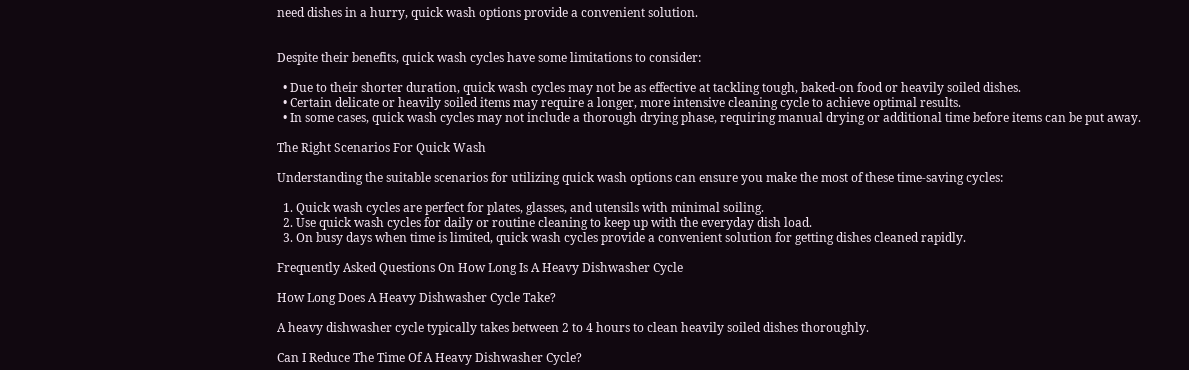need dishes in a hurry, quick wash options provide a convenient solution.


Despite their benefits, quick wash cycles have some limitations to consider:

  • Due to their shorter duration, quick wash cycles may not be as effective at tackling tough, baked-on food or heavily soiled dishes.
  • Certain delicate or heavily soiled items may require a longer, more intensive cleaning cycle to achieve optimal results.
  • In some cases, quick wash cycles may not include a thorough drying phase, requiring manual drying or additional time before items can be put away.

The Right Scenarios For Quick Wash

Understanding the suitable scenarios for utilizing quick wash options can ensure you make the most of these time-saving cycles:

  1. Quick wash cycles are perfect for plates, glasses, and utensils with minimal soiling.
  2. Use quick wash cycles for daily or routine cleaning to keep up with the everyday dish load.
  3. On busy days when time is limited, quick wash cycles provide a convenient solution for getting dishes cleaned rapidly.

Frequently Asked Questions On How Long Is A Heavy Dishwasher Cycle

How Long Does A Heavy Dishwasher Cycle Take?

A heavy dishwasher cycle typically takes between 2 to 4 hours to clean heavily soiled dishes thoroughly.

Can I Reduce The Time Of A Heavy Dishwasher Cycle?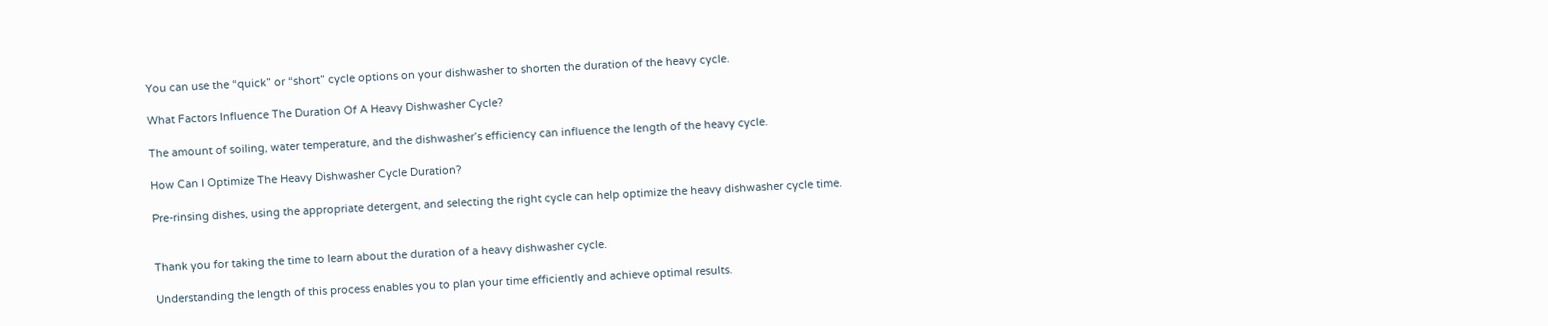You can use the “quick” or “short” cycle options on your dishwasher to shorten the duration of the heavy cycle.

What Factors Influence The Duration Of A Heavy Dishwasher Cycle?

The amount of soiling, water temperature, and the dishwasher’s efficiency can influence the length of the heavy cycle.

How Can I Optimize The Heavy Dishwasher Cycle Duration?

Pre-rinsing dishes, using the appropriate detergent, and selecting the right cycle can help optimize the heavy dishwasher cycle time.


Thank you for taking the time to learn about the duration of a heavy dishwasher cycle.

Understanding the length of this process enables you to plan your time efficiently and achieve optimal results.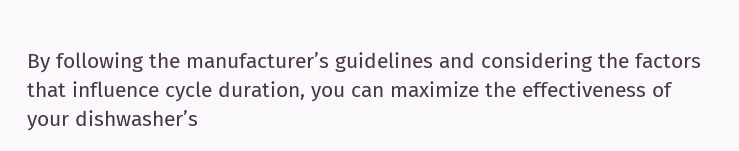By following the manufacturer’s guidelines and considering the factors that influence cycle duration, you can maximize the effectiveness of your dishwasher’s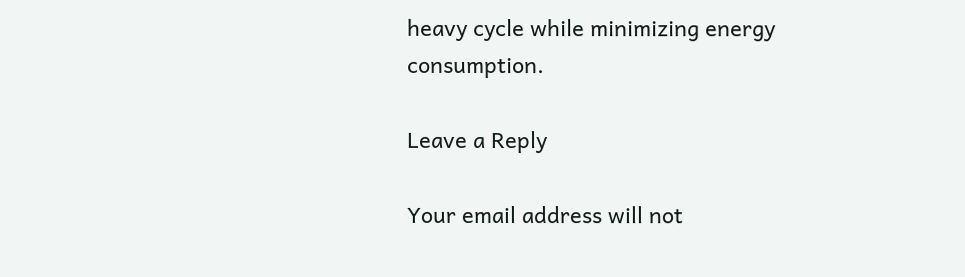heavy cycle while minimizing energy consumption.

Leave a Reply

Your email address will not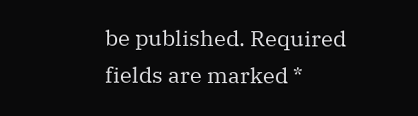be published. Required fields are marked *